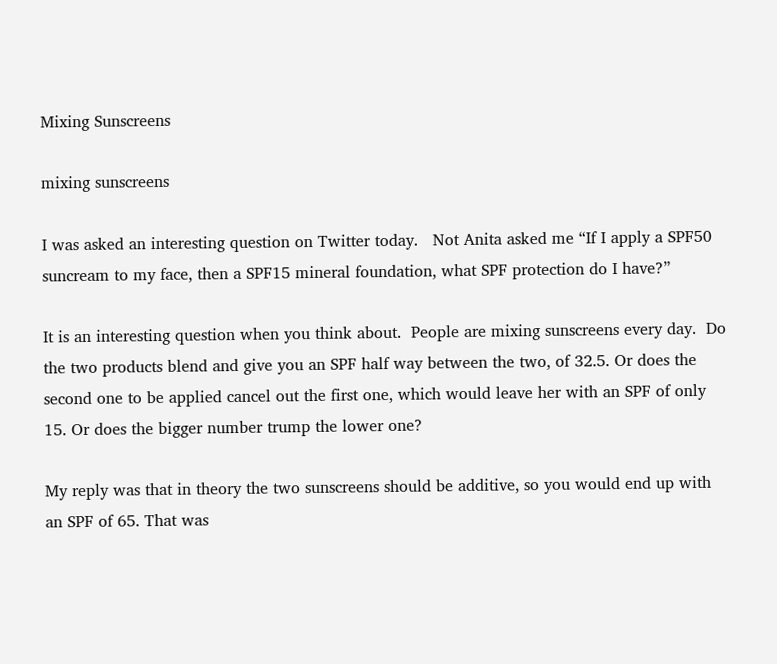Mixing Sunscreens

mixing sunscreens

I was asked an interesting question on Twitter today.   Not Anita asked me “If I apply a SPF50 suncream to my face, then a SPF15 mineral foundation, what SPF protection do I have?”

It is an interesting question when you think about.  People are mixing sunscreens every day.  Do the two products blend and give you an SPF half way between the two, of 32.5. Or does the second one to be applied cancel out the first one, which would leave her with an SPF of only 15. Or does the bigger number trump the lower one?

My reply was that in theory the two sunscreens should be additive, so you would end up with an SPF of 65. That was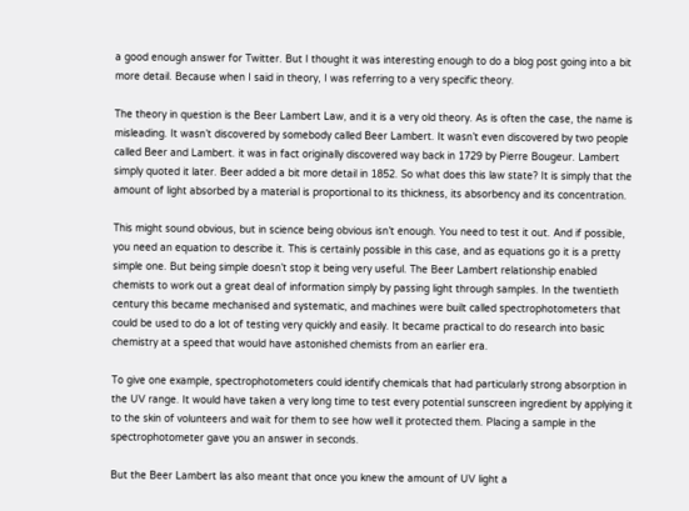a good enough answer for Twitter. But I thought it was interesting enough to do a blog post going into a bit more detail. Because when I said in theory, I was referring to a very specific theory.

The theory in question is the Beer Lambert Law, and it is a very old theory. As is often the case, the name is misleading. It wasn’t discovered by somebody called Beer Lambert. It wasn’t even discovered by two people called Beer and Lambert. it was in fact originally discovered way back in 1729 by Pierre Bougeur. Lambert simply quoted it later. Beer added a bit more detail in 1852. So what does this law state? It is simply that the amount of light absorbed by a material is proportional to its thickness, its absorbency and its concentration.

This might sound obvious, but in science being obvious isn’t enough. You need to test it out. And if possible, you need an equation to describe it. This is certainly possible in this case, and as equations go it is a pretty simple one. But being simple doesn’t stop it being very useful. The Beer Lambert relationship enabled chemists to work out a great deal of information simply by passing light through samples. In the twentieth century this became mechanised and systematic, and machines were built called spectrophotometers that could be used to do a lot of testing very quickly and easily. It became practical to do research into basic chemistry at a speed that would have astonished chemists from an earlier era.

To give one example, spectrophotometers could identify chemicals that had particularly strong absorption in the UV range. It would have taken a very long time to test every potential sunscreen ingredient by applying it to the skin of volunteers and wait for them to see how well it protected them. Placing a sample in the spectrophotometer gave you an answer in seconds.

But the Beer Lambert las also meant that once you knew the amount of UV light a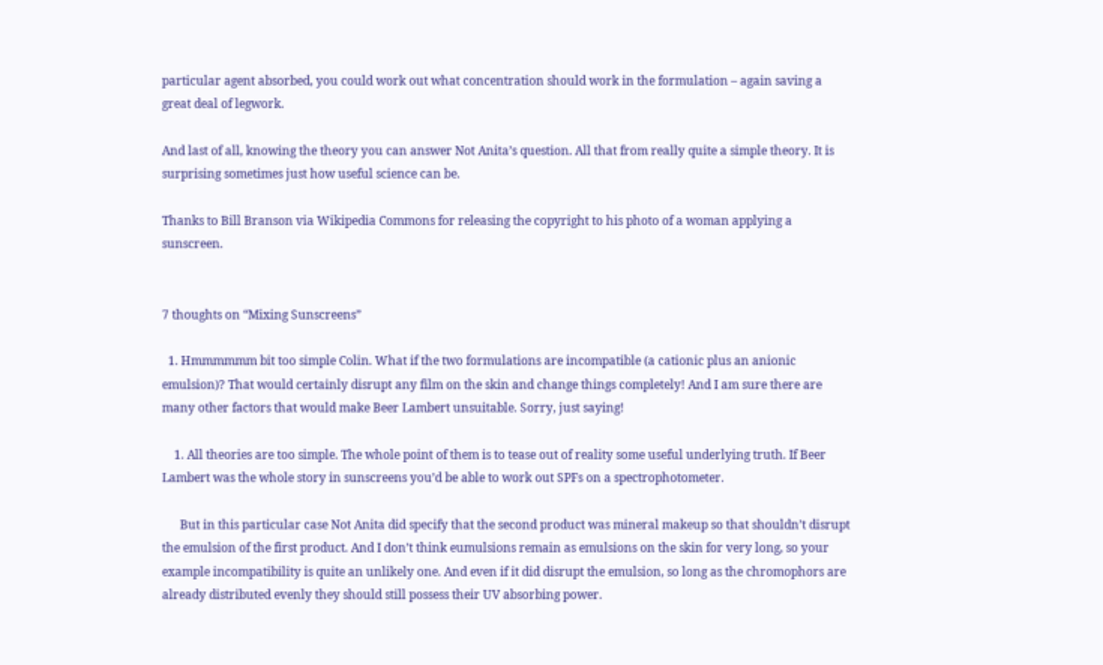particular agent absorbed, you could work out what concentration should work in the formulation – again saving a great deal of legwork.

And last of all, knowing the theory you can answer Not Anita’s question. All that from really quite a simple theory. It is surprising sometimes just how useful science can be.

Thanks to Bill Branson via Wikipedia Commons for releasing the copyright to his photo of a woman applying a sunscreen.


7 thoughts on “Mixing Sunscreens”

  1. Hmmmmmm bit too simple Colin. What if the two formulations are incompatible (a cationic plus an anionic emulsion)? That would certainly disrupt any film on the skin and change things completely! And I am sure there are many other factors that would make Beer Lambert unsuitable. Sorry, just saying!

    1. All theories are too simple. The whole point of them is to tease out of reality some useful underlying truth. If Beer Lambert was the whole story in sunscreens you’d be able to work out SPFs on a spectrophotometer.

      But in this particular case Not Anita did specify that the second product was mineral makeup so that shouldn’t disrupt the emulsion of the first product. And I don’t think eumulsions remain as emulsions on the skin for very long, so your example incompatibility is quite an unlikely one. And even if it did disrupt the emulsion, so long as the chromophors are already distributed evenly they should still possess their UV absorbing power.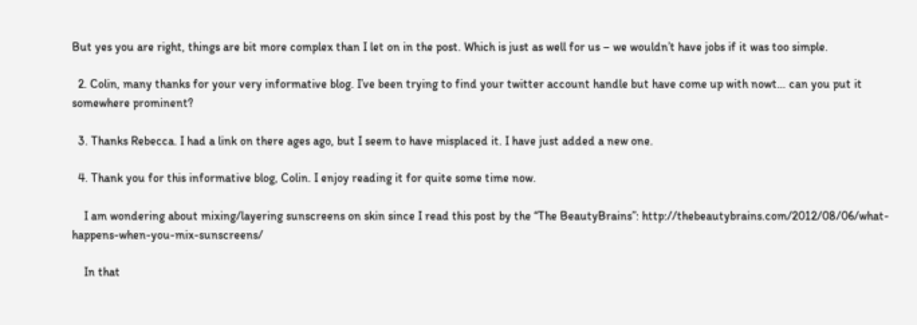But yes you are right, things are bit more complex than I let on in the post. Which is just as well for us – we wouldn’t have jobs if it was too simple.

  2. Colin, many thanks for your very informative blog. I’ve been trying to find your twitter account handle but have come up with nowt… can you put it somewhere prominent?

  3. Thanks Rebecca. I had a link on there ages ago, but I seem to have misplaced it. I have just added a new one.

  4. Thank you for this informative blog, Colin. I enjoy reading it for quite some time now.

    I am wondering about mixing/layering sunscreens on skin since I read this post by the “The BeautyBrains”: http://thebeautybrains.com/2012/08/06/what-happens-when-you-mix-sunscreens/

    In that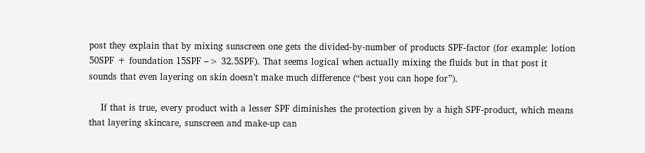post they explain that by mixing sunscreen one gets the divided-by-number of products SPF-factor (for example: lotion 50SPF + foundation 15SPF –> 32.5SPF). That seems logical when actually mixing the fluids but in that post it sounds that even layering on skin doesn’t make much difference (“best you can hope for”).

    If that is true, every product with a lesser SPF diminishes the protection given by a high SPF-product, which means that layering skincare, sunscreen and make-up can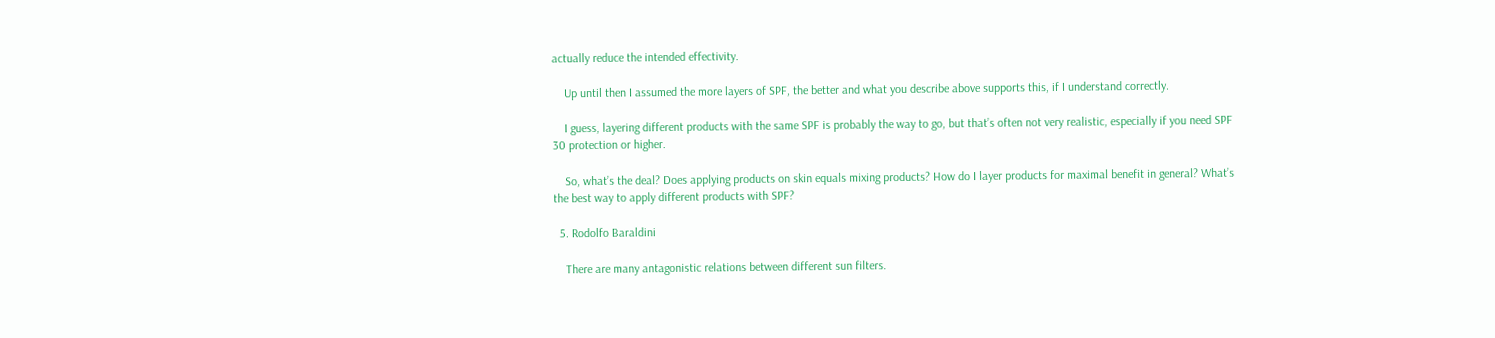actually reduce the intended effectivity.

    Up until then I assumed the more layers of SPF, the better and what you describe above supports this, if I understand correctly.

    I guess, layering different products with the same SPF is probably the way to go, but that’s often not very realistic, especially if you need SPF 30 protection or higher.

    So, what’s the deal? Does applying products on skin equals mixing products? How do I layer products for maximal benefit in general? What’s the best way to apply different products with SPF?

  5. Rodolfo Baraldini

    There are many antagonistic relations between different sun filters.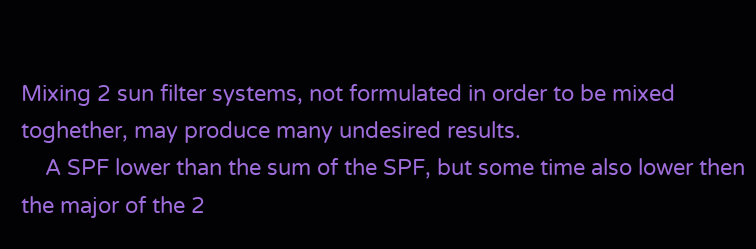Mixing 2 sun filter systems, not formulated in order to be mixed toghether, may produce many undesired results.
    A SPF lower than the sum of the SPF, but some time also lower then the major of the 2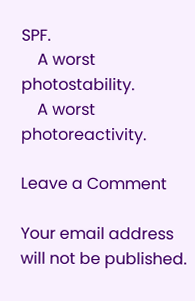SPF.
    A worst photostability.
    A worst photoreactivity.

Leave a Comment

Your email address will not be published.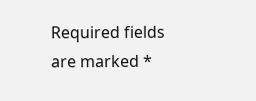Required fields are marked *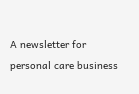A newsletter for personal care business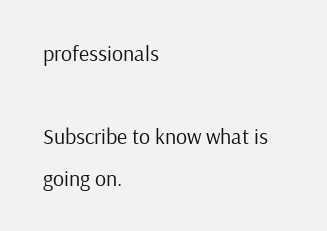professionals

Subscribe to know what is going on.